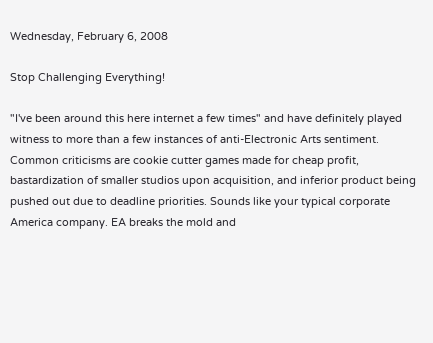Wednesday, February 6, 2008

Stop Challenging Everything!

"I've been around this here internet a few times" and have definitely played witness to more than a few instances of anti-Electronic Arts sentiment. Common criticisms are cookie cutter games made for cheap profit, bastardization of smaller studios upon acquisition, and inferior product being pushed out due to deadline priorities. Sounds like your typical corporate America company. EA breaks the mold and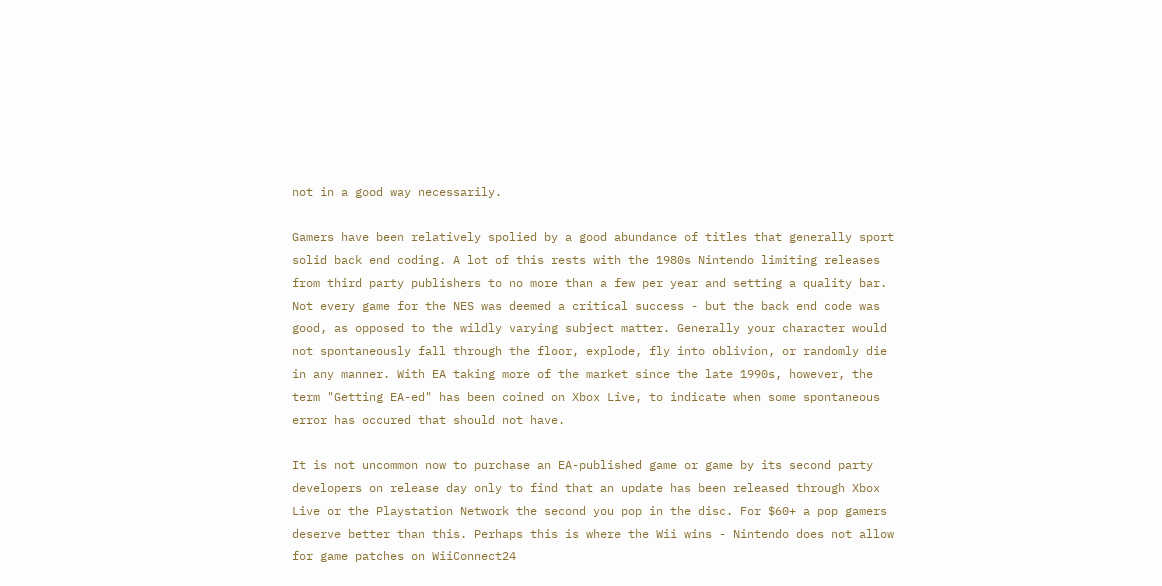not in a good way necessarily.

Gamers have been relatively spolied by a good abundance of titles that generally sport solid back end coding. A lot of this rests with the 1980s Nintendo limiting releases from third party publishers to no more than a few per year and setting a quality bar. Not every game for the NES was deemed a critical success - but the back end code was good, as opposed to the wildly varying subject matter. Generally your character would not spontaneously fall through the floor, explode, fly into oblivion, or randomly die in any manner. With EA taking more of the market since the late 1990s, however, the term "Getting EA-ed" has been coined on Xbox Live, to indicate when some spontaneous error has occured that should not have.

It is not uncommon now to purchase an EA-published game or game by its second party developers on release day only to find that an update has been released through Xbox Live or the Playstation Network the second you pop in the disc. For $60+ a pop gamers deserve better than this. Perhaps this is where the Wii wins - Nintendo does not allow for game patches on WiiConnect24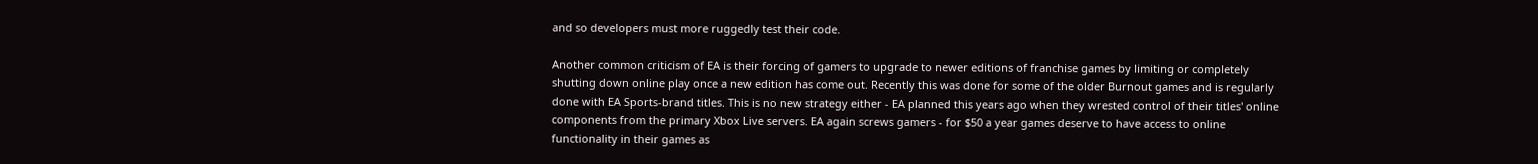and so developers must more ruggedly test their code.

Another common criticism of EA is their forcing of gamers to upgrade to newer editions of franchise games by limiting or completely shutting down online play once a new edition has come out. Recently this was done for some of the older Burnout games and is regularly done with EA Sports-brand titles. This is no new strategy either - EA planned this years ago when they wrested control of their titles' online components from the primary Xbox Live servers. EA again screws gamers - for $50 a year games deserve to have access to online functionality in their games as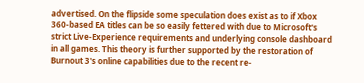advertised. On the flipside some speculation does exist as to if Xbox 360-based EA titles can be so easily fettered with due to Microsoft's strict Live-Experience requirements and underlying console dashboard in all games. This theory is further supported by the restoration of Burnout 3's online capabilities due to the recent re-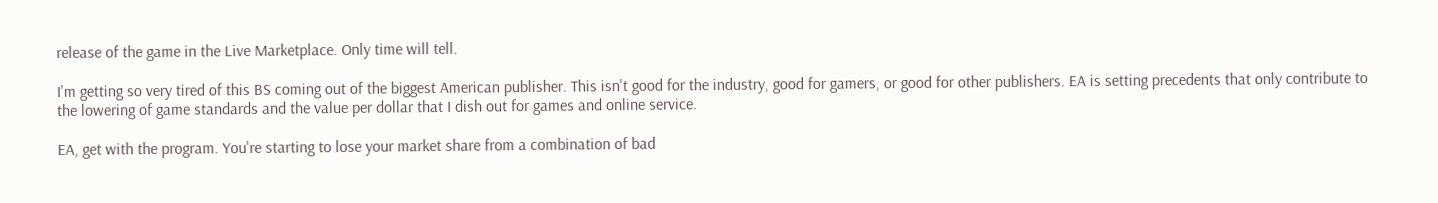release of the game in the Live Marketplace. Only time will tell.

I'm getting so very tired of this BS coming out of the biggest American publisher. This isn't good for the industry, good for gamers, or good for other publishers. EA is setting precedents that only contribute to the lowering of game standards and the value per dollar that I dish out for games and online service.

EA, get with the program. You're starting to lose your market share from a combination of bad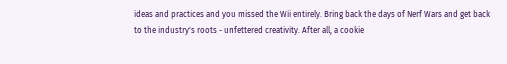ideas and practices and you missed the Wii entirely. Bring back the days of Nerf Wars and get back to the industry's roots - unfettered creativity. After all, a cookie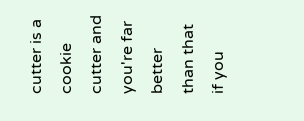cutter is a cookie cutter and you're far better than that if you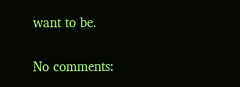want to be.

No comments: